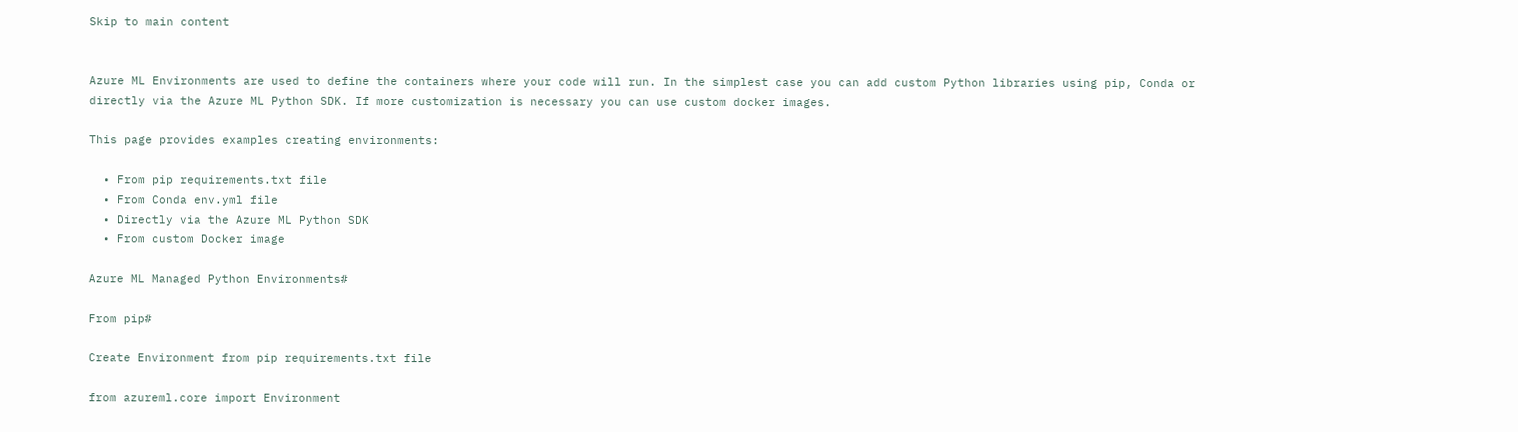Skip to main content


Azure ML Environments are used to define the containers where your code will run. In the simplest case you can add custom Python libraries using pip, Conda or directly via the Azure ML Python SDK. If more customization is necessary you can use custom docker images.

This page provides examples creating environments:

  • From pip requirements.txt file
  • From Conda env.yml file
  • Directly via the Azure ML Python SDK
  • From custom Docker image

Azure ML Managed Python Environments#

From pip#

Create Environment from pip requirements.txt file

from azureml.core import Environment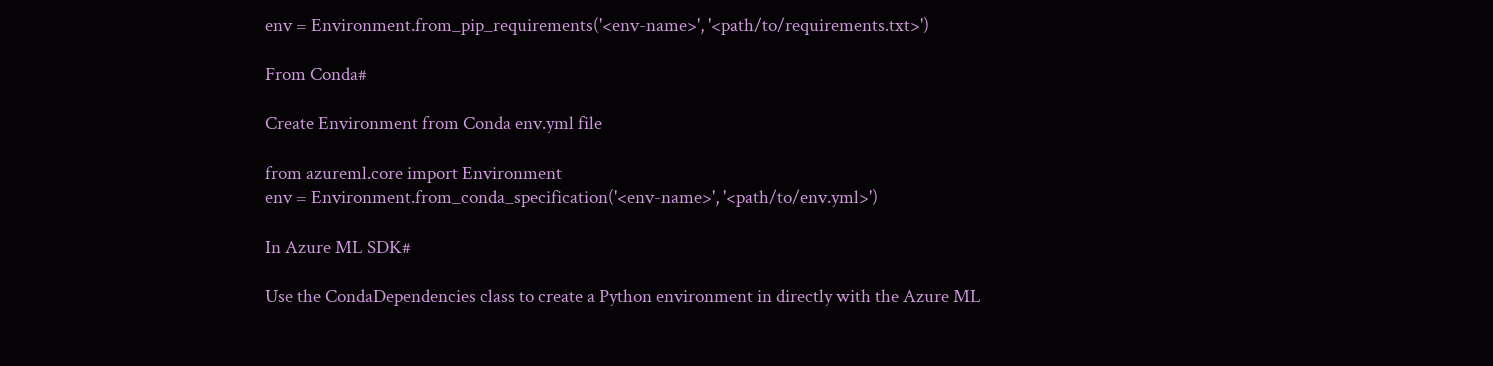env = Environment.from_pip_requirements('<env-name>', '<path/to/requirements.txt>')

From Conda#

Create Environment from Conda env.yml file

from azureml.core import Environment
env = Environment.from_conda_specification('<env-name>', '<path/to/env.yml>')

In Azure ML SDK#

Use the CondaDependencies class to create a Python environment in directly with the Azure ML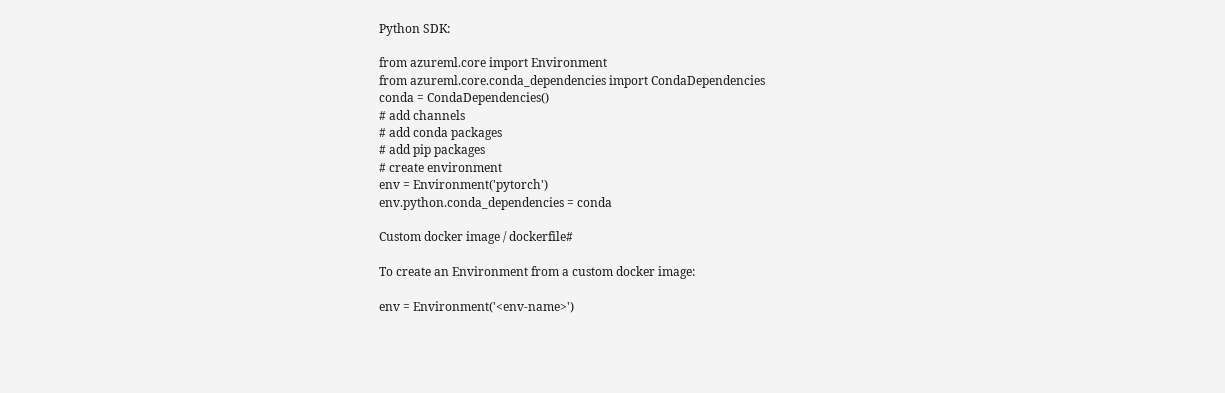Python SDK:

from azureml.core import Environment
from azureml.core.conda_dependencies import CondaDependencies
conda = CondaDependencies()
# add channels
# add conda packages
# add pip packages
# create environment
env = Environment('pytorch')
env.python.conda_dependencies = conda

Custom docker image / dockerfile#

To create an Environment from a custom docker image:

env = Environment('<env-name>')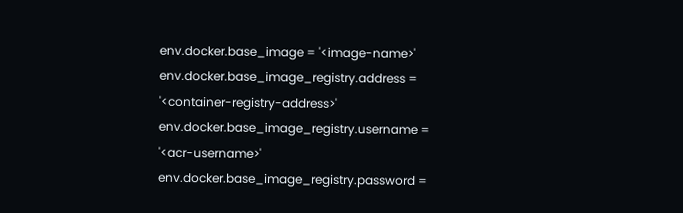env.docker.base_image = '<image-name>'
env.docker.base_image_registry.address = '<container-registry-address>'
env.docker.base_image_registry.username = '<acr-username>'
env.docker.base_image_registry.password =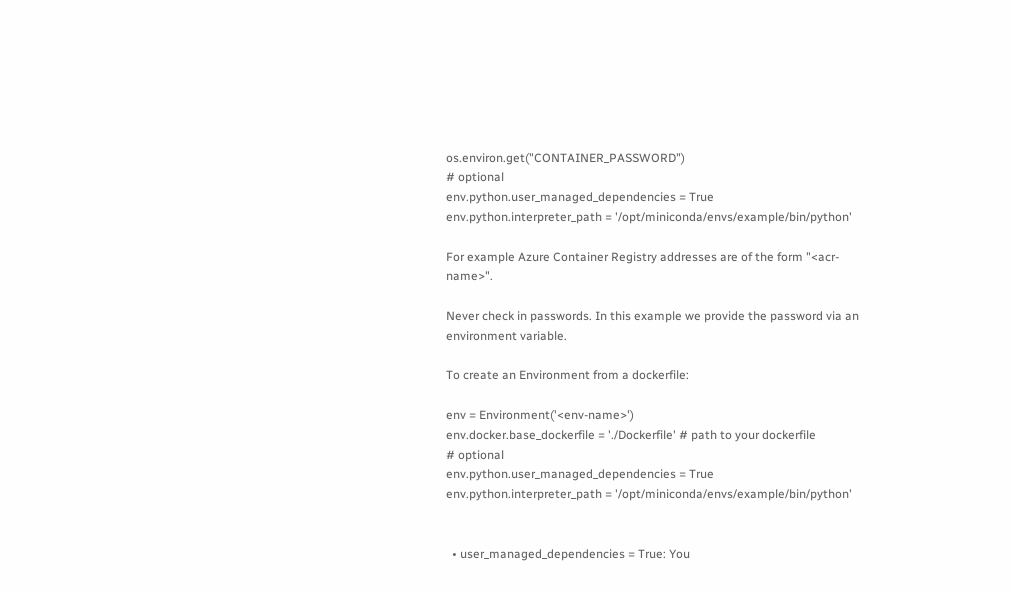os.environ.get("CONTAINER_PASSWORD")
# optional
env.python.user_managed_dependencies = True
env.python.interpreter_path = '/opt/miniconda/envs/example/bin/python'

For example Azure Container Registry addresses are of the form "<acr-name>".

Never check in passwords. In this example we provide the password via an environment variable.

To create an Environment from a dockerfile:

env = Environment('<env-name>')
env.docker.base_dockerfile = './Dockerfile' # path to your dockerfile
# optional
env.python.user_managed_dependencies = True
env.python.interpreter_path = '/opt/miniconda/envs/example/bin/python'


  • user_managed_dependencies = True: You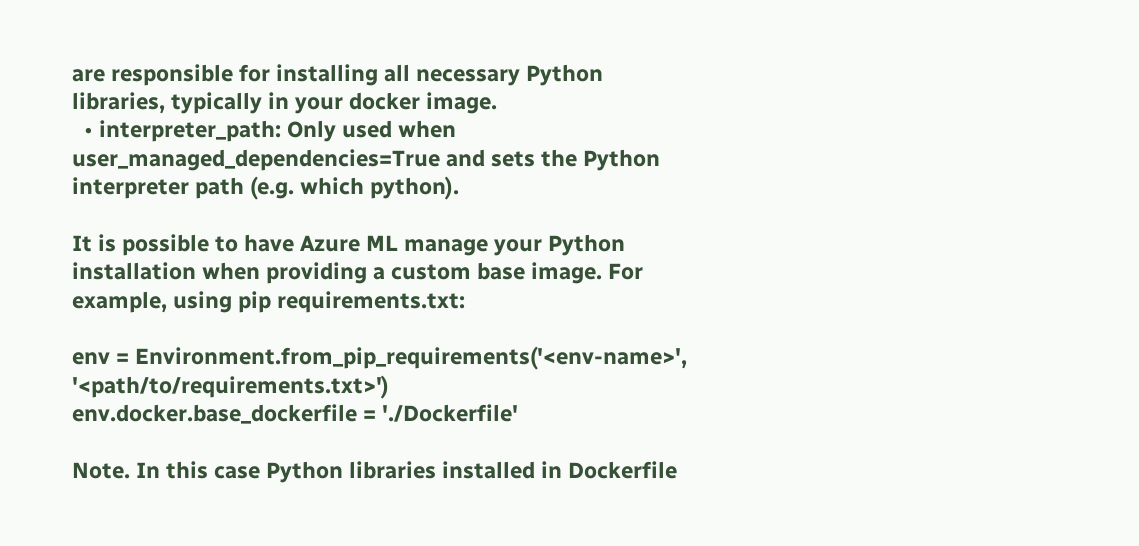are responsible for installing all necessary Python libraries, typically in your docker image.
  • interpreter_path: Only used when user_managed_dependencies=True and sets the Python interpreter path (e.g. which python).

It is possible to have Azure ML manage your Python installation when providing a custom base image. For example, using pip requirements.txt:

env = Environment.from_pip_requirements('<env-name>', '<path/to/requirements.txt>')
env.docker.base_dockerfile = './Dockerfile'

Note. In this case Python libraries installed in Dockerfile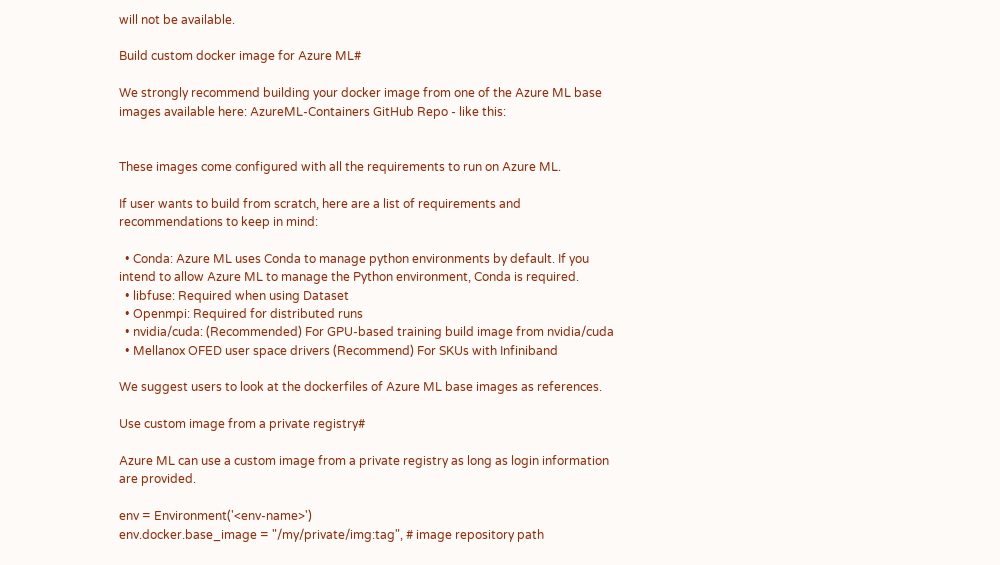will not be available.

Build custom docker image for Azure ML#

We strongly recommend building your docker image from one of the Azure ML base images available here: AzureML-Containers GitHub Repo - like this:


These images come configured with all the requirements to run on Azure ML.

If user wants to build from scratch, here are a list of requirements and recommendations to keep in mind:

  • Conda: Azure ML uses Conda to manage python environments by default. If you intend to allow Azure ML to manage the Python environment, Conda is required.
  • libfuse: Required when using Dataset
  • Openmpi: Required for distributed runs
  • nvidia/cuda: (Recommended) For GPU-based training build image from nvidia/cuda
  • Mellanox OFED user space drivers (Recommend) For SKUs with Infiniband

We suggest users to look at the dockerfiles of Azure ML base images as references.

Use custom image from a private registry#

Azure ML can use a custom image from a private registry as long as login information are provided.

env = Environment('<env-name>')
env.docker.base_image = "/my/private/img:tag", # image repository path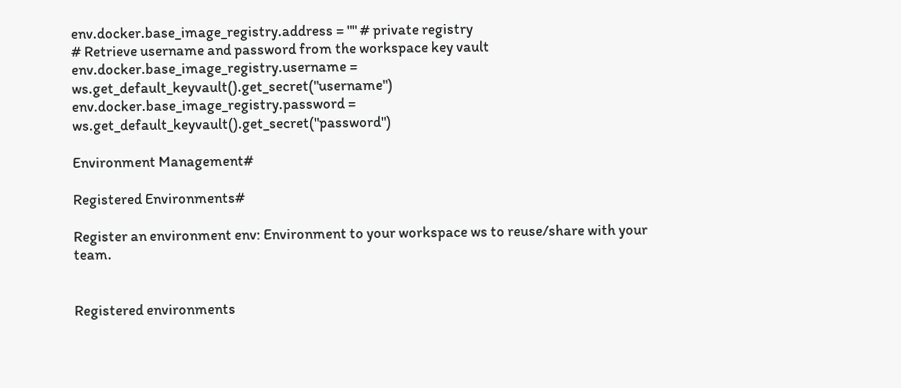env.docker.base_image_registry.address = "" # private registry
# Retrieve username and password from the workspace key vault
env.docker.base_image_registry.username = ws.get_default_keyvault().get_secret("username")
env.docker.base_image_registry.password = ws.get_default_keyvault().get_secret("password")

Environment Management#

Registered Environments#

Register an environment env: Environment to your workspace ws to reuse/share with your team.


Registered environments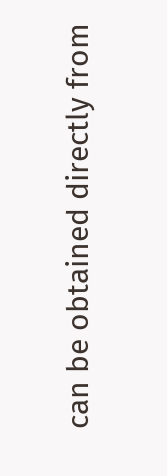can be obtained directly from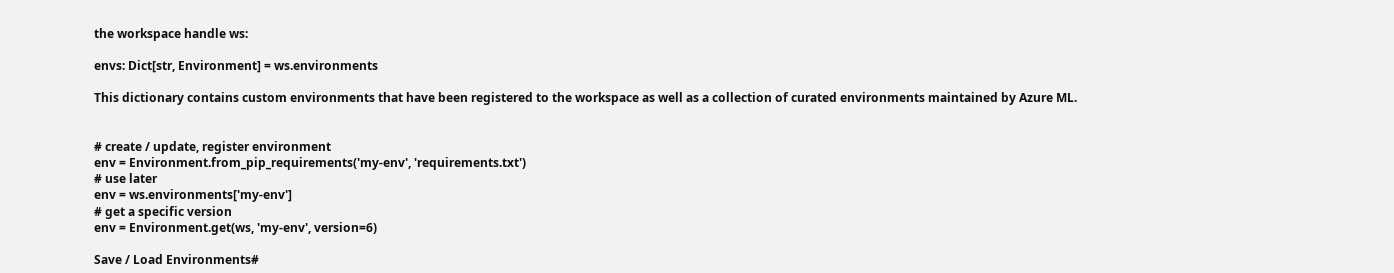the workspace handle ws:

envs: Dict[str, Environment] = ws.environments

This dictionary contains custom environments that have been registered to the workspace as well as a collection of curated environments maintained by Azure ML.


# create / update, register environment
env = Environment.from_pip_requirements('my-env', 'requirements.txt')
# use later
env = ws.environments['my-env']
# get a specific version
env = Environment.get(ws, 'my-env', version=6)

Save / Load Environments#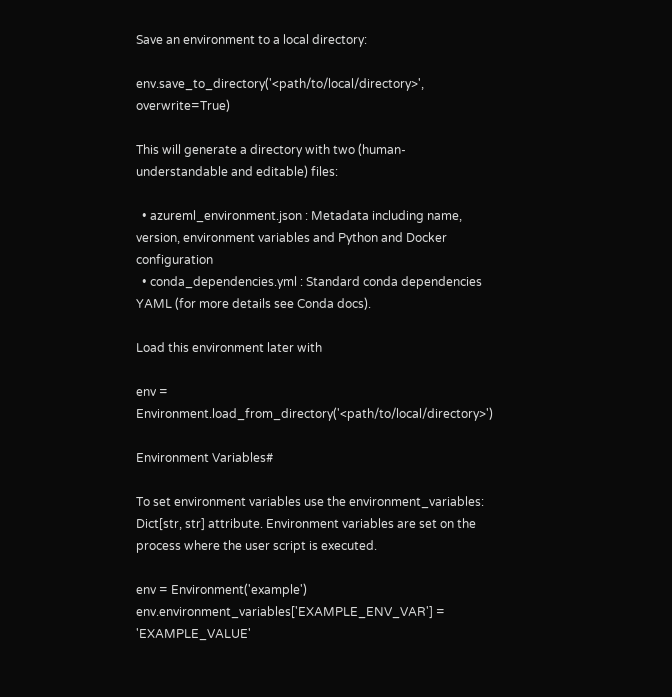Save an environment to a local directory:

env.save_to_directory('<path/to/local/directory>', overwrite=True)

This will generate a directory with two (human-understandable and editable) files:

  • azureml_environment.json : Metadata including name, version, environment variables and Python and Docker configuration
  • conda_dependencies.yml : Standard conda dependencies YAML (for more details see Conda docs).

Load this environment later with

env = Environment.load_from_directory('<path/to/local/directory>')

Environment Variables#

To set environment variables use the environment_variables: Dict[str, str] attribute. Environment variables are set on the process where the user script is executed.

env = Environment('example')
env.environment_variables['EXAMPLE_ENV_VAR'] = 'EXAMPLE_VALUE'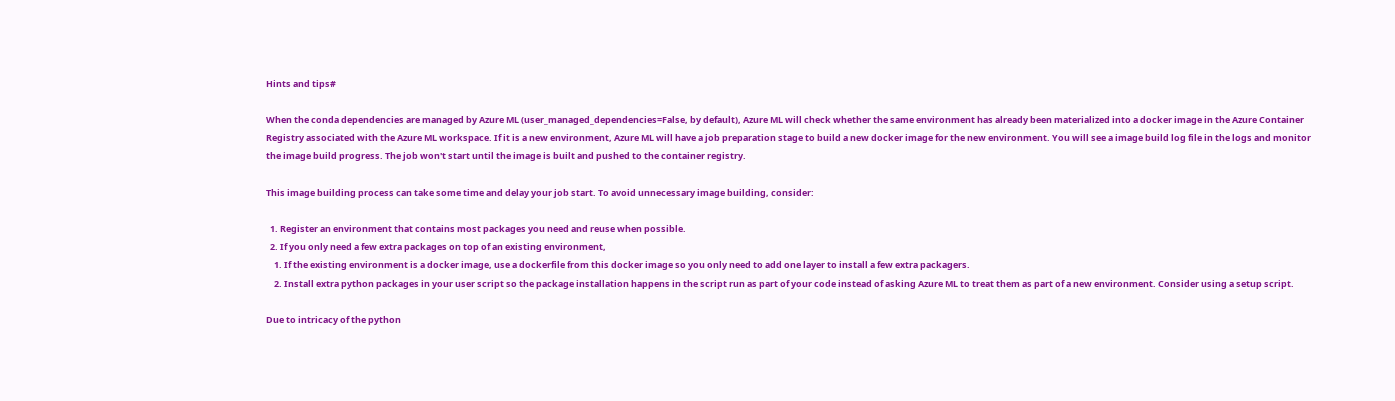Hints and tips#

When the conda dependencies are managed by Azure ML (user_managed_dependencies=False, by default), Azure ML will check whether the same environment has already been materialized into a docker image in the Azure Container Registry associated with the Azure ML workspace. If it is a new environment, Azure ML will have a job preparation stage to build a new docker image for the new environment. You will see a image build log file in the logs and monitor the image build progress. The job won't start until the image is built and pushed to the container registry.

This image building process can take some time and delay your job start. To avoid unnecessary image building, consider:

  1. Register an environment that contains most packages you need and reuse when possible.
  2. If you only need a few extra packages on top of an existing environment,
    1. If the existing environment is a docker image, use a dockerfile from this docker image so you only need to add one layer to install a few extra packagers.
    2. Install extra python packages in your user script so the package installation happens in the script run as part of your code instead of asking Azure ML to treat them as part of a new environment. Consider using a setup script.

Due to intricacy of the python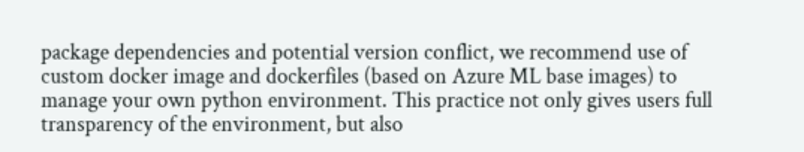package dependencies and potential version conflict, we recommend use of custom docker image and dockerfiles (based on Azure ML base images) to manage your own python environment. This practice not only gives users full transparency of the environment, but also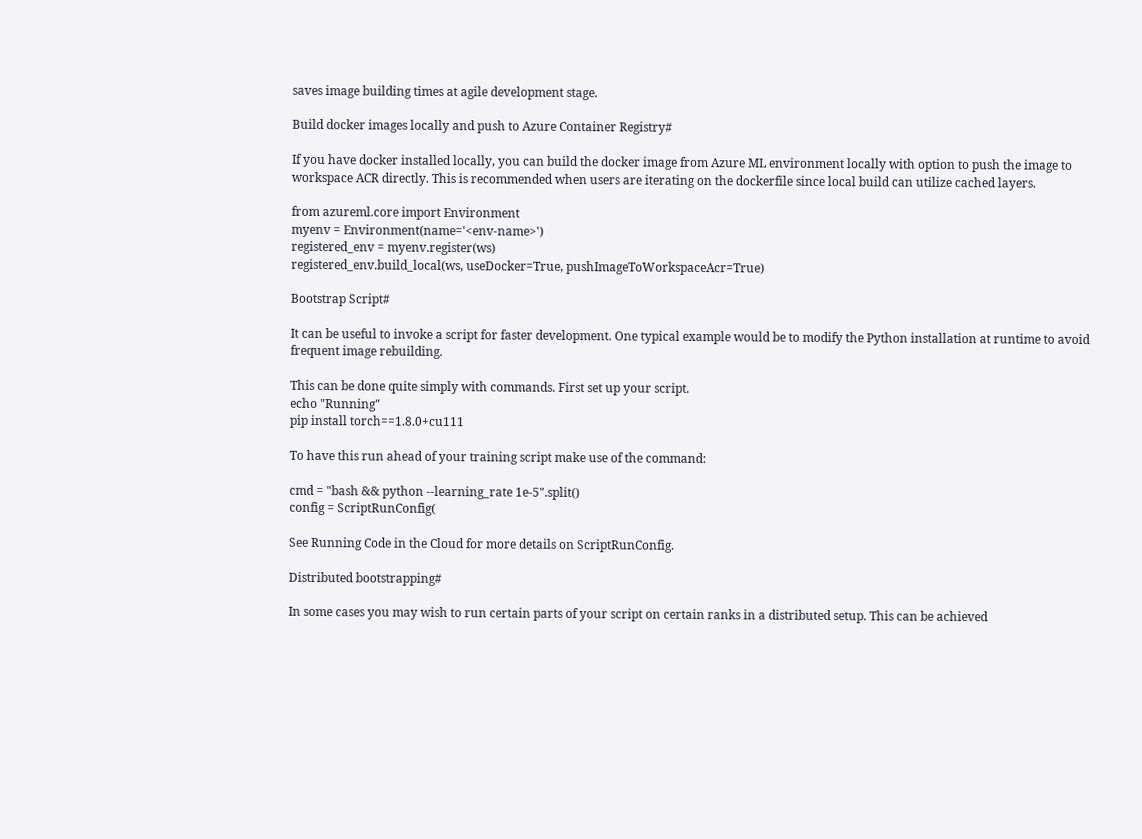saves image building times at agile development stage.

Build docker images locally and push to Azure Container Registry#

If you have docker installed locally, you can build the docker image from Azure ML environment locally with option to push the image to workspace ACR directly. This is recommended when users are iterating on the dockerfile since local build can utilize cached layers.

from azureml.core import Environment
myenv = Environment(name='<env-name>')
registered_env = myenv.register(ws)
registered_env.build_local(ws, useDocker=True, pushImageToWorkspaceAcr=True)

Bootstrap Script#

It can be useful to invoke a script for faster development. One typical example would be to modify the Python installation at runtime to avoid frequent image rebuilding.

This can be done quite simply with commands. First set up your script.
echo "Running"
pip install torch==1.8.0+cu111

To have this run ahead of your training script make use of the command:

cmd = "bash && python --learning_rate 1e-5".split()
config = ScriptRunConfig(

See Running Code in the Cloud for more details on ScriptRunConfig.

Distributed bootstrapping#

In some cases you may wish to run certain parts of your script on certain ranks in a distributed setup. This can be achieved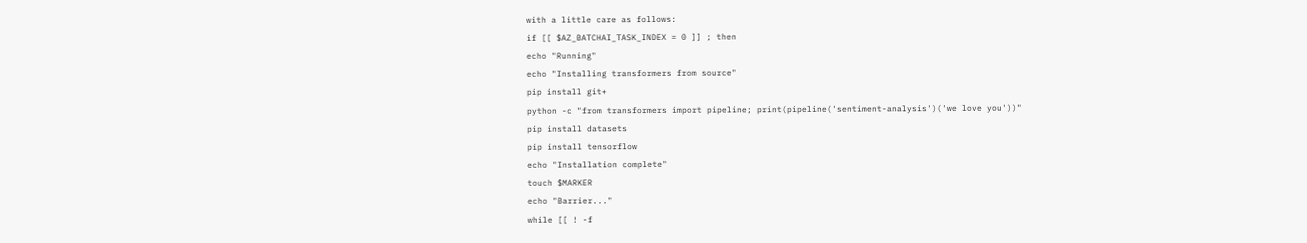with a little care as follows:
if [[ $AZ_BATCHAI_TASK_INDEX = 0 ]] ; then
echo "Running"
echo "Installing transformers from source"
pip install git+
python -c "from transformers import pipeline; print(pipeline('sentiment-analysis')('we love you'))"
pip install datasets
pip install tensorflow
echo "Installation complete"
touch $MARKER
echo "Barrier..."
while [[ ! -f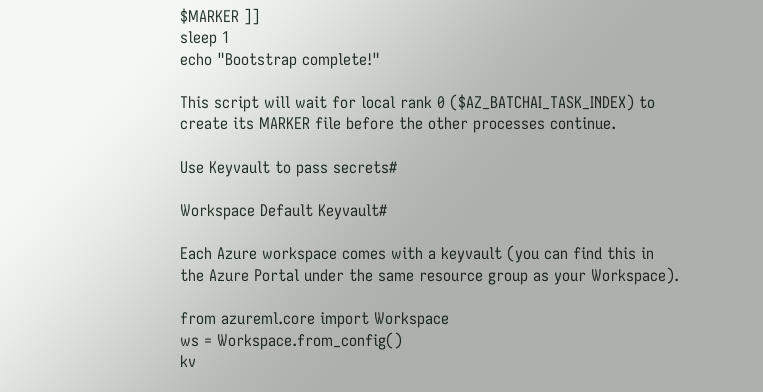$MARKER ]]
sleep 1
echo "Bootstrap complete!"

This script will wait for local rank 0 ($AZ_BATCHAI_TASK_INDEX) to create its MARKER file before the other processes continue.

Use Keyvault to pass secrets#

Workspace Default Keyvault#

Each Azure workspace comes with a keyvault (you can find this in the Azure Portal under the same resource group as your Workspace).

from azureml.core import Workspace
ws = Workspace.from_config()
kv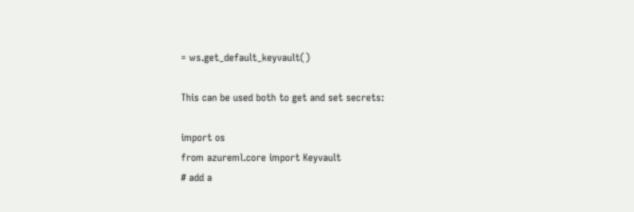= ws.get_default_keyvault()

This can be used both to get and set secrets:

import os
from azureml.core import Keyvault
# add a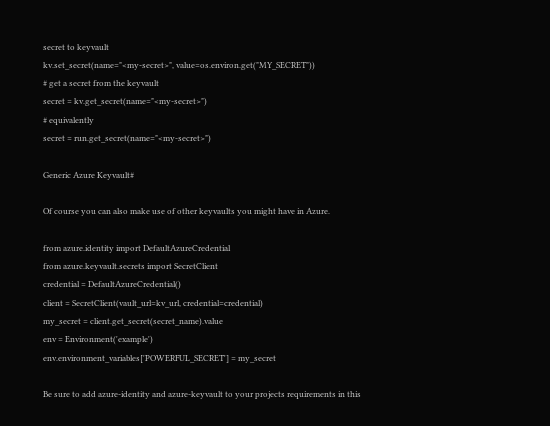secret to keyvault
kv.set_secret(name="<my-secret>", value=os.environ.get("MY_SECRET"))
# get a secret from the keyvault
secret = kv.get_secret(name="<my-secret>")
# equivalently
secret = run.get_secret(name="<my-secret>")

Generic Azure Keyvault#

Of course you can also make use of other keyvaults you might have in Azure.

from azure.identity import DefaultAzureCredential
from azure.keyvault.secrets import SecretClient
credential = DefaultAzureCredential()
client = SecretClient(vault_url=kv_url, credential=credential)
my_secret = client.get_secret(secret_name).value
env = Environment('example')
env.environment_variables['POWERFUL_SECRET'] = my_secret

Be sure to add azure-identity and azure-keyvault to your projects requirements in this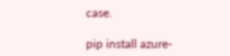case.

pip install azure-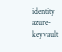identity azure-keyvault